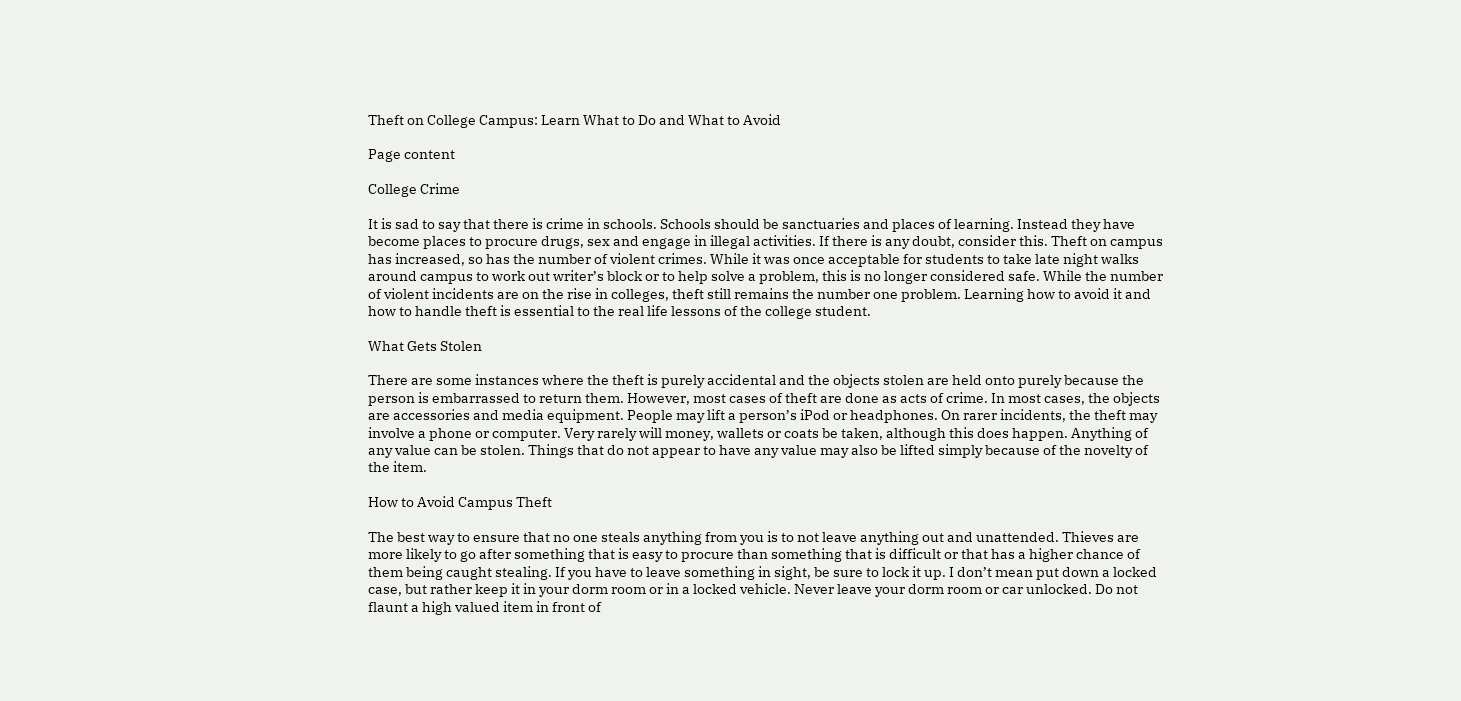Theft on College Campus: Learn What to Do and What to Avoid

Page content

College Crime

It is sad to say that there is crime in schools. Schools should be sanctuaries and places of learning. Instead they have become places to procure drugs, sex and engage in illegal activities. If there is any doubt, consider this. Theft on campus has increased, so has the number of violent crimes. While it was once acceptable for students to take late night walks around campus to work out writer’s block or to help solve a problem, this is no longer considered safe. While the number of violent incidents are on the rise in colleges, theft still remains the number one problem. Learning how to avoid it and how to handle theft is essential to the real life lessons of the college student.

What Gets Stolen

There are some instances where the theft is purely accidental and the objects stolen are held onto purely because the person is embarrassed to return them. However, most cases of theft are done as acts of crime. In most cases, the objects are accessories and media equipment. People may lift a person’s iPod or headphones. On rarer incidents, the theft may involve a phone or computer. Very rarely will money, wallets or coats be taken, although this does happen. Anything of any value can be stolen. Things that do not appear to have any value may also be lifted simply because of the novelty of the item.

How to Avoid Campus Theft

The best way to ensure that no one steals anything from you is to not leave anything out and unattended. Thieves are more likely to go after something that is easy to procure than something that is difficult or that has a higher chance of them being caught stealing. If you have to leave something in sight, be sure to lock it up. I don’t mean put down a locked case, but rather keep it in your dorm room or in a locked vehicle. Never leave your dorm room or car unlocked. Do not flaunt a high valued item in front of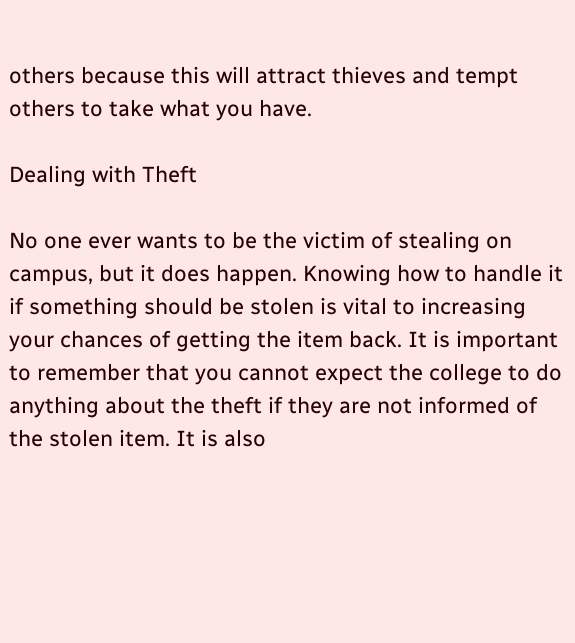others because this will attract thieves and tempt others to take what you have.

Dealing with Theft

No one ever wants to be the victim of stealing on campus, but it does happen. Knowing how to handle it if something should be stolen is vital to increasing your chances of getting the item back. It is important to remember that you cannot expect the college to do anything about the theft if they are not informed of the stolen item. It is also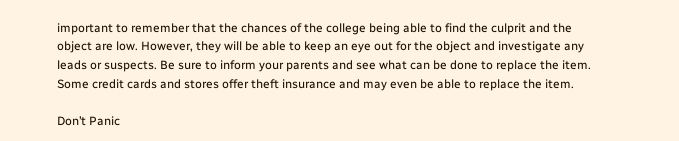important to remember that the chances of the college being able to find the culprit and the object are low. However, they will be able to keep an eye out for the object and investigate any leads or suspects. Be sure to inform your parents and see what can be done to replace the item. Some credit cards and stores offer theft insurance and may even be able to replace the item.

Don’t Panic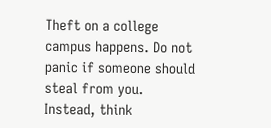Theft on a college campus happens. Do not panic if someone should steal from you. Instead, think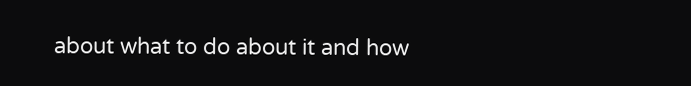about what to do about it and how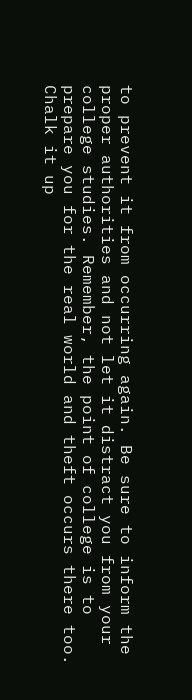to prevent it from occurring again. Be sure to inform the proper authorities and not let it distract you from your college studies. Remember, the point of college is to prepare you for the real world and theft occurs there too. Chalk it up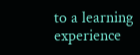to a learning experience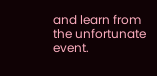and learn from the unfortunate event.